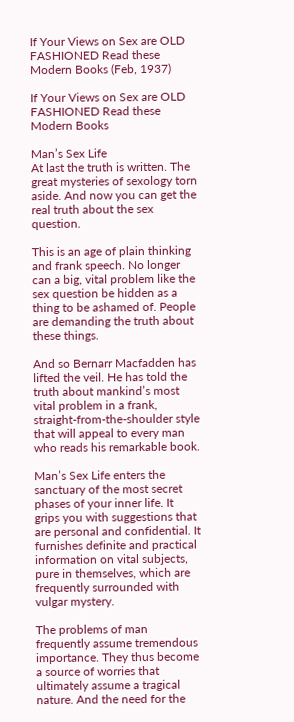If Your Views on Sex are OLD FASHIONED Read these Modern Books (Feb, 1937)

If Your Views on Sex are OLD FASHIONED Read these Modern Books

Man’s Sex Life
At last the truth is written. The great mysteries of sexology torn aside. And now you can get the real truth about the sex question.

This is an age of plain thinking and frank speech. No longer can a big, vital problem like the sex question be hidden as a thing to be ashamed of. People are demanding the truth about these things.

And so Bernarr Macfadden has lifted the veil. He has told the truth about mankind’s most vital problem in a frank, straight-from-the-shoulder style that will appeal to every man who reads his remarkable book.

Man’s Sex Life enters the sanctuary of the most secret phases of your inner life. It grips you with suggestions that are personal and confidential. It furnishes definite and practical information on vital subjects, pure in themselves, which are frequently surrounded with vulgar mystery.

The problems of man frequently assume tremendous importance. They thus become a source of worries that ultimately assume a tragical nature. And the need for the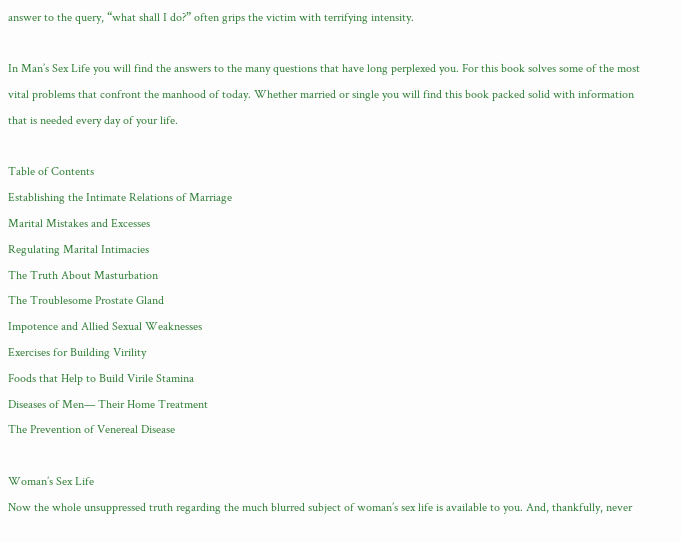answer to the query, “what shall I do?” often grips the victim with terrifying intensity.

In Man’s Sex Life you will find the answers to the many questions that have long perplexed you. For this book solves some of the most vital problems that confront the manhood of today. Whether married or single you will find this book packed solid with information that is needed every day of your life.

Table of Contents
Establishing the Intimate Relations of Marriage
Marital Mistakes and Excesses
Regulating Marital Intimacies
The Truth About Masturbation
The Troublesome Prostate Gland
Impotence and Allied Sexual Weaknesses
Exercises for Building Virility
Foods that Help to Build Virile Stamina
Diseases of Men— Their Home Treatment
The Prevention of Venereal Disease

Woman’s Sex Life
Now the whole unsuppressed truth regarding the much blurred subject of woman’s sex life is available to you. And, thankfully, never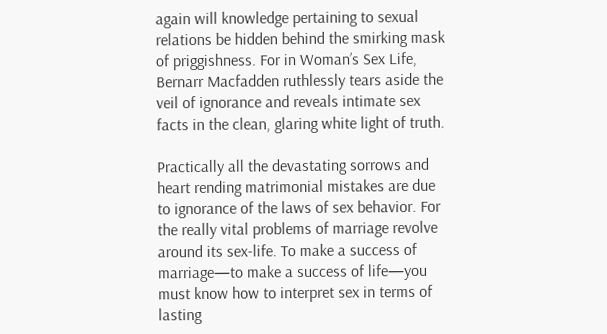again will knowledge pertaining to sexual relations be hidden behind the smirking mask of priggishness. For in Woman’s Sex Life, Bernarr Macfadden ruthlessly tears aside the veil of ignorance and reveals intimate sex facts in the clean, glaring white light of truth.

Practically all the devastating sorrows and heart rending matrimonial mistakes are due to ignorance of the laws of sex behavior. For the really vital problems of marriage revolve around its sex-life. To make a success of marriage—to make a success of life—you must know how to interpret sex in terms of lasting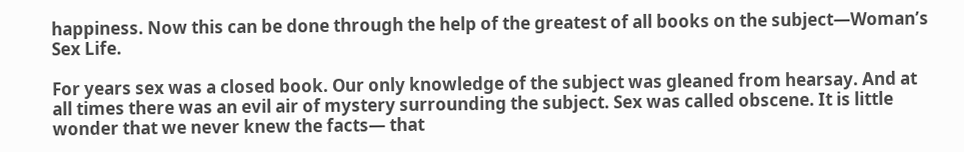happiness. Now this can be done through the help of the greatest of all books on the subject—Woman’s Sex Life.

For years sex was a closed book. Our only knowledge of the subject was gleaned from hearsay. And at all times there was an evil air of mystery surrounding the subject. Sex was called obscene. It is little wonder that we never knew the facts— that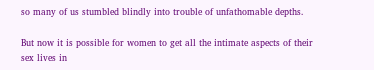so many of us stumbled blindly into trouble of unfathomable depths.

But now it is possible for women to get all the intimate aspects of their sex lives in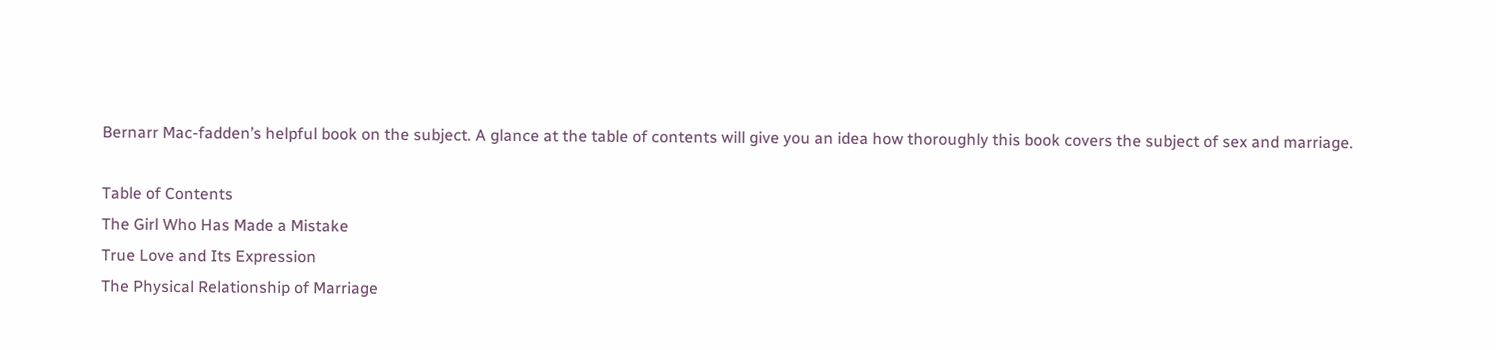Bernarr Mac-fadden’s helpful book on the subject. A glance at the table of contents will give you an idea how thoroughly this book covers the subject of sex and marriage.

Table of Contents
The Girl Who Has Made a Mistake
True Love and Its Expression
The Physical Relationship of Marriage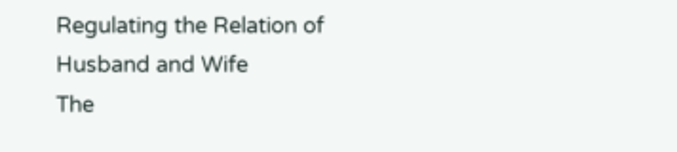Regulating the Relation of Husband and Wife
The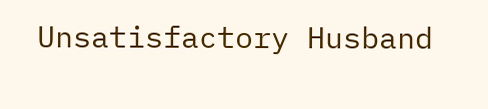Unsatisfactory Husband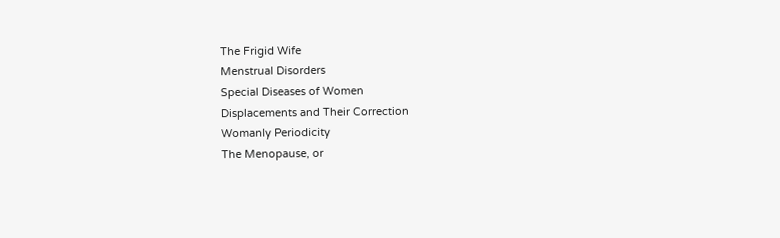The Frigid Wife
Menstrual Disorders
Special Diseases of Women
Displacements and Their Correction
Womanly Periodicity
The Menopause, or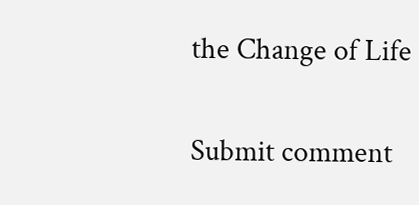the Change of Life

Submit comment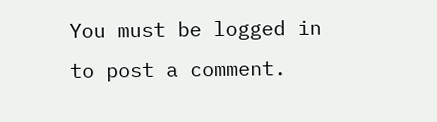You must be logged in to post a comment.